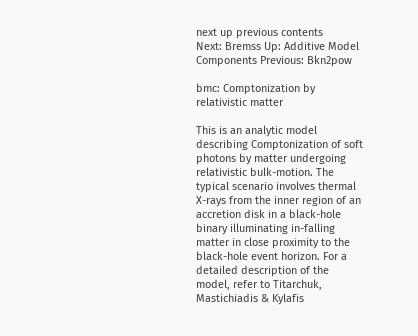next up previous contents
Next: Bremss Up: Additive Model Components Previous: Bkn2pow

bmc: Comptonization by relativistic matter

This is an analytic model describing Comptonization of soft photons by matter undergoing relativistic bulk-motion. The typical scenario involves thermal X-rays from the inner region of an accretion disk in a black-hole binary illuminating in-falling matter in close proximity to the black-hole event horizon. For a detailed description of the model, refer to Titarchuk, Mastichiadis & Kylafis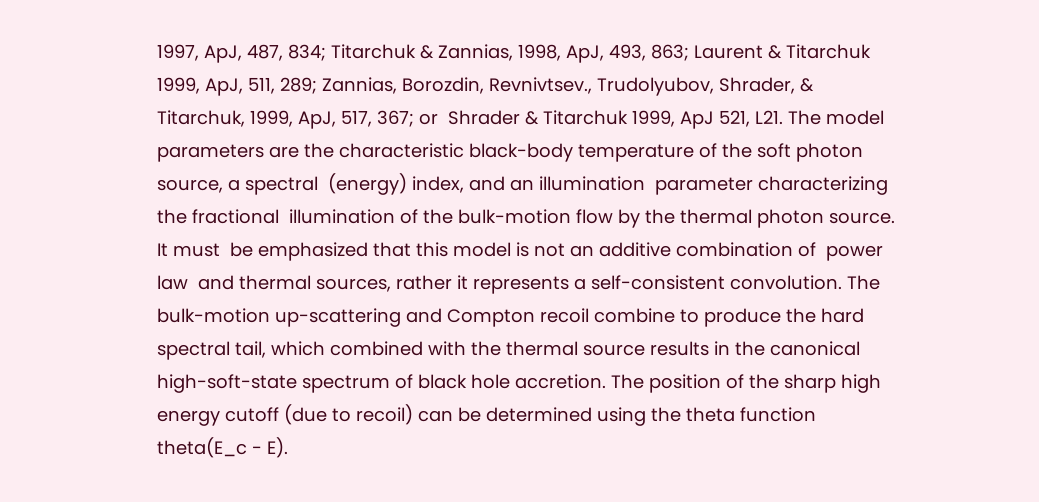1997, ApJ, 487, 834; Titarchuk & Zannias, 1998, ApJ, 493, 863; Laurent & Titarchuk 1999, ApJ, 511, 289; Zannias, Borozdin, Revnivtsev., Trudolyubov, Shrader, & Titarchuk, 1999, ApJ, 517, 367; or  Shrader & Titarchuk 1999, ApJ 521, L21. The model parameters are the characteristic black-body temperature of the soft photon source, a spectral  (energy) index, and an illumination  parameter characterizing the fractional  illumination of the bulk-motion flow by the thermal photon source. It must  be emphasized that this model is not an additive combination of  power law  and thermal sources, rather it represents a self-consistent convolution. The bulk-motion up-scattering and Compton recoil combine to produce the hard spectral tail, which combined with the thermal source results in the canonical high-soft-state spectrum of black hole accretion. The position of the sharp high energy cutoff (due to recoil) can be determined using the theta function theta(E_c - E).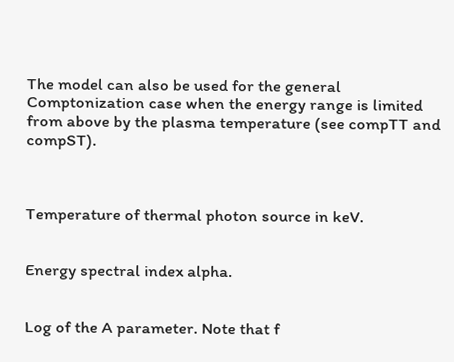The model can also be used for the general Comptonization case when the energy range is limited from above by the plasma temperature (see compTT and compST).



Temperature of thermal photon source in keV.


Energy spectral index alpha.


Log of the A parameter. Note that f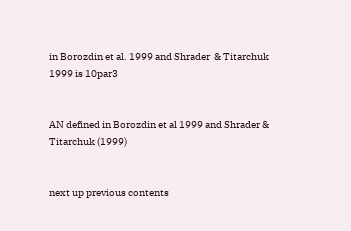in Borozdin et al. 1999 and Shrader  & Titarchuk 1999 is 10par3


AN defined in Borozdin et al 1999 and Shrader & Titarchuk (1999)


next up previous contents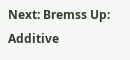Next: Bremss Up: Additive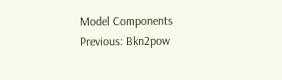Model Components Previous: Bkn2pow